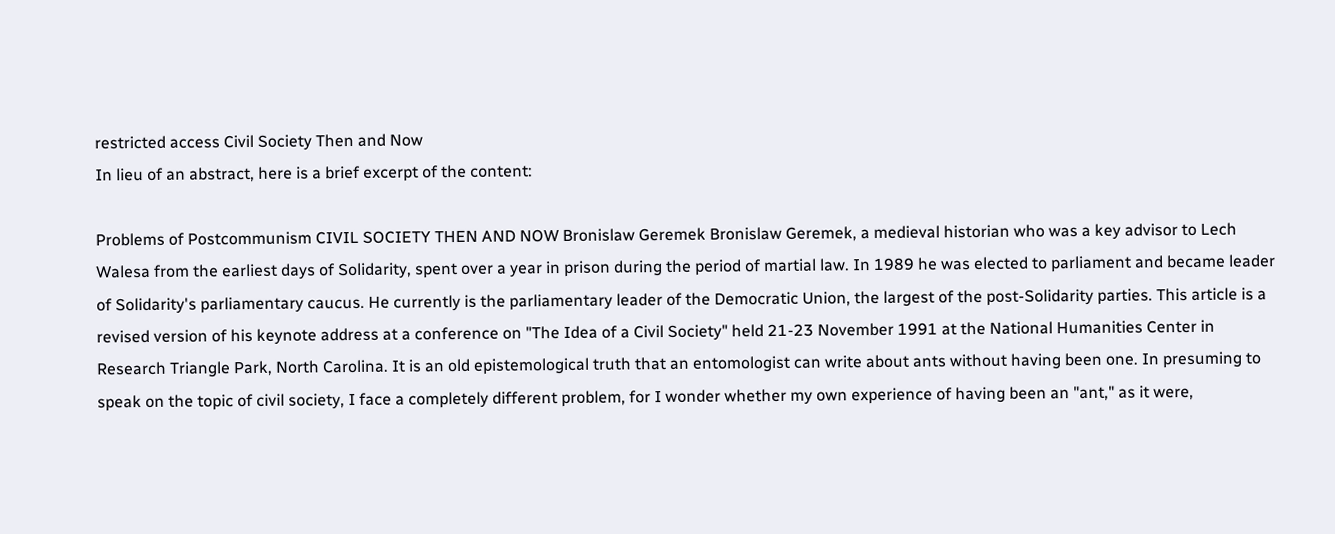restricted access Civil Society Then and Now
In lieu of an abstract, here is a brief excerpt of the content:

Problems of Postcommunism CIVIL SOCIETY THEN AND NOW Bronislaw Geremek Bronislaw Geremek, a medieval historian who was a key advisor to Lech Walesa from the earliest days of Solidarity, spent over a year in prison during the period of martial law. In 1989 he was elected to parliament and became leader of Solidarity's parliamentary caucus. He currently is the parliamentary leader of the Democratic Union, the largest of the post-Solidarity parties. This article is a revised version of his keynote address at a conference on "The Idea of a Civil Society" held 21-23 November 1991 at the National Humanities Center in Research Triangle Park, North Carolina. It is an old epistemological truth that an entomologist can write about ants without having been one. In presuming to speak on the topic of civil society, I face a completely different problem, for I wonder whether my own experience of having been an "ant," as it were,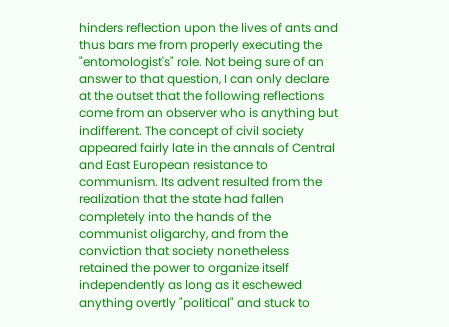hinders reflection upon the lives of ants and thus bars me from properly executing the "entomologist's" role. Not being sure of an answer to that question, I can only declare at the outset that the following reflections come from an observer who is anything but indifferent. The concept of civil society appeared fairly late in the annals of Central and East European resistance to communism. Its advent resulted from the realization that the state had fallen completely into the hands of the communist oligarchy, and from the conviction that society nonetheless retained the power to organize itself independently as long as it eschewed anything overtly "political" and stuck to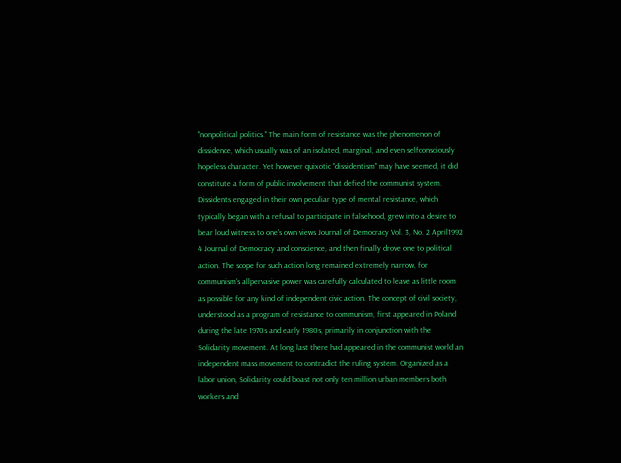"nonpolitical politics." The main form of resistance was the phenomenon of dissidence, which usually was of an isolated, marginal, and even selfconsciously hopeless character. Yet however quixotic "dissidentism" may have seemed, it did constitute a form of public involvement that defied the communist system. Dissidents engaged in their own peculiar type of mental resistance, which typically began with a refusal to participate in falsehood, grew into a desire to bear loud witness to one's own views Journal of Democracy Vol. 3, No. 2 April1992 4 Journal of Democracy and conscience, and then finally drove one to political action. The scope for such action long remained extremely narrow, for communism's allpervasive power was carefully calculated to leave as little room as possible for any kind of independent civic action. The concept of civil society, understood as a program of resistance to communism, first appeared in Poland during the late 1970s and early 1980s, primarily in conjunction with the Solidarity movement. At long last there had appeared in the communist world an independent mass movement to contradict the ruling system. Organized as a labor union, Solidarity could boast not only ten million urban members both workers and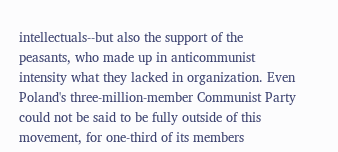intellectuals--but also the support of the peasants, who made up in anticommunist intensity what they lacked in organization. Even Poland's three-million-member Communist Party could not be said to be fully outside of this movement, for one-third of its members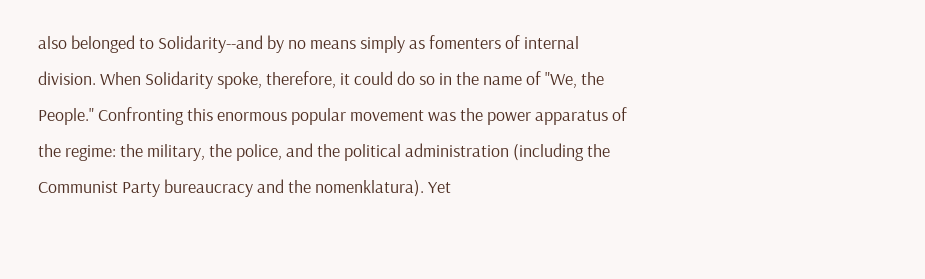also belonged to Solidarity--and by no means simply as fomenters of internal division. When Solidarity spoke, therefore, it could do so in the name of "We, the People." Confronting this enormous popular movement was the power apparatus of the regime: the military, the police, and the political administration (including the Communist Party bureaucracy and the nomenklatura). Yet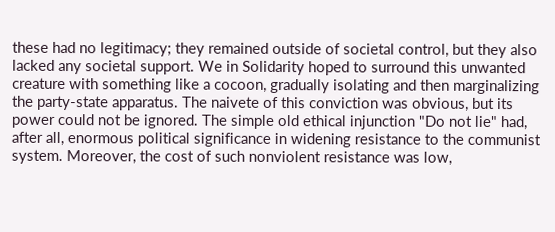these had no legitimacy; they remained outside of societal control, but they also lacked any societal support. We in Solidarity hoped to surround this unwanted creature with something like a cocoon, gradually isolating and then marginalizing the party-state apparatus. The naivete of this conviction was obvious, but its power could not be ignored. The simple old ethical injunction "Do not lie" had, after all, enormous political significance in widening resistance to the communist system. Moreover, the cost of such nonviolent resistance was low,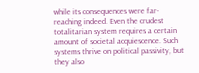while its consequences were far-reaching indeed. Even the crudest totalitarian system requires a certain amount of societal acquiescence. Such systems thrive on political passivity, but they also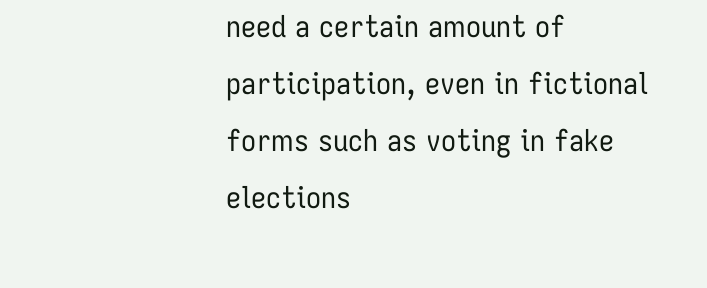need a certain amount of participation, even in fictional forms such as voting in fake elections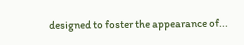designed to foster the appearance of...